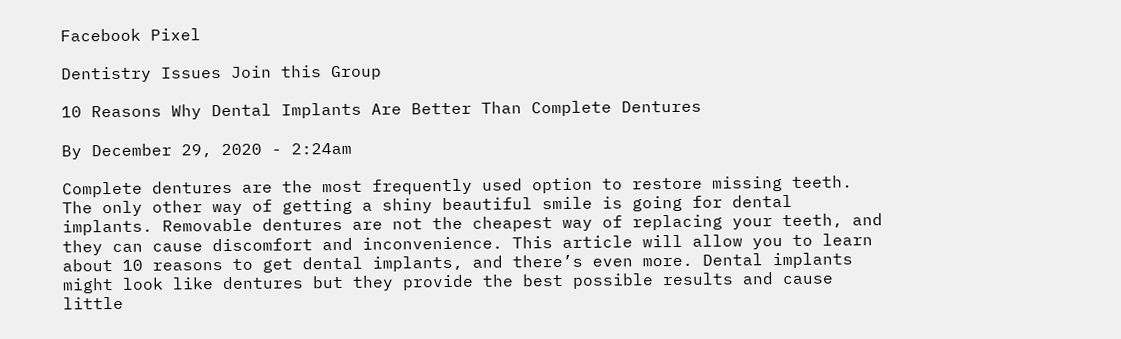Facebook Pixel

Dentistry Issues Join this Group

10 Reasons Why Dental Implants Are Better Than Complete Dentures

By December 29, 2020 - 2:24am

Complete dentures are the most frequently used option to restore missing teeth. The only other way of getting a shiny beautiful smile is going for dental implants. Removable dentures are not the cheapest way of replacing your teeth, and they can cause discomfort and inconvenience. This article will allow you to learn about 10 reasons to get dental implants, and there’s even more. Dental implants might look like dentures but they provide the best possible results and cause little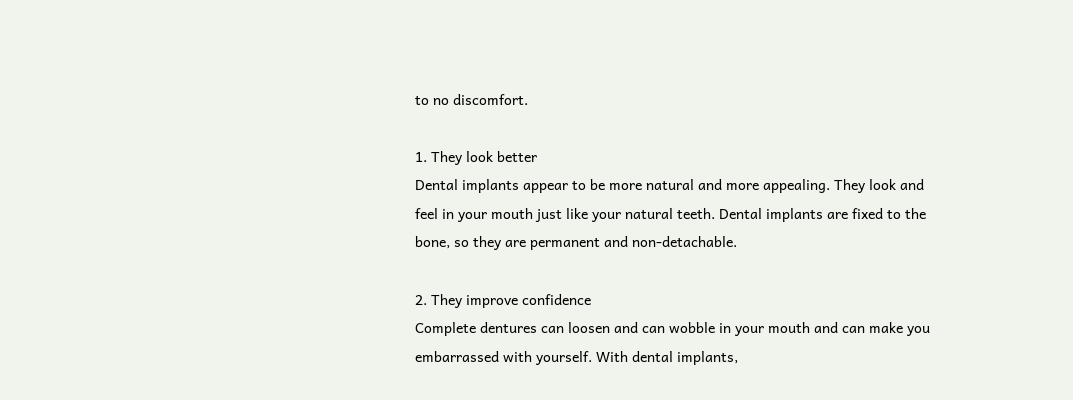to no discomfort.

1. They look better
Dental implants appear to be more natural and more appealing. They look and feel in your mouth just like your natural teeth. Dental implants are fixed to the bone, so they are permanent and non-detachable.

2. They improve confidence
Complete dentures can loosen and can wobble in your mouth and can make you embarrassed with yourself. With dental implants,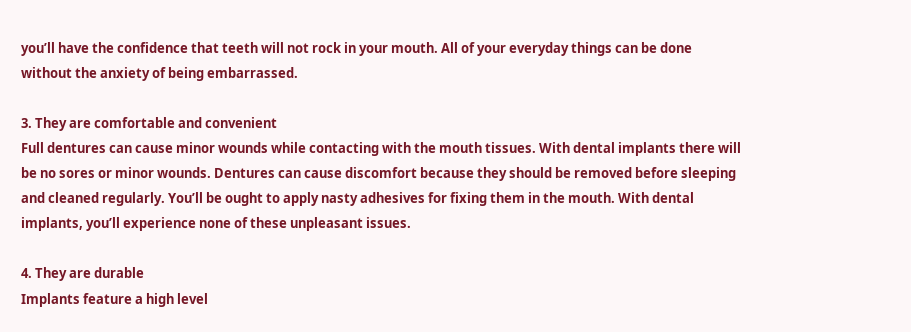you’ll have the confidence that teeth will not rock in your mouth. All of your everyday things can be done without the anxiety of being embarrassed.

3. They are comfortable and convenient
Full dentures can cause minor wounds while contacting with the mouth tissues. With dental implants there will be no sores or minor wounds. Dentures can cause discomfort because they should be removed before sleeping and cleaned regularly. You’ll be ought to apply nasty adhesives for fixing them in the mouth. With dental implants, you’ll experience none of these unpleasant issues.

4. They are durable
Implants feature a high level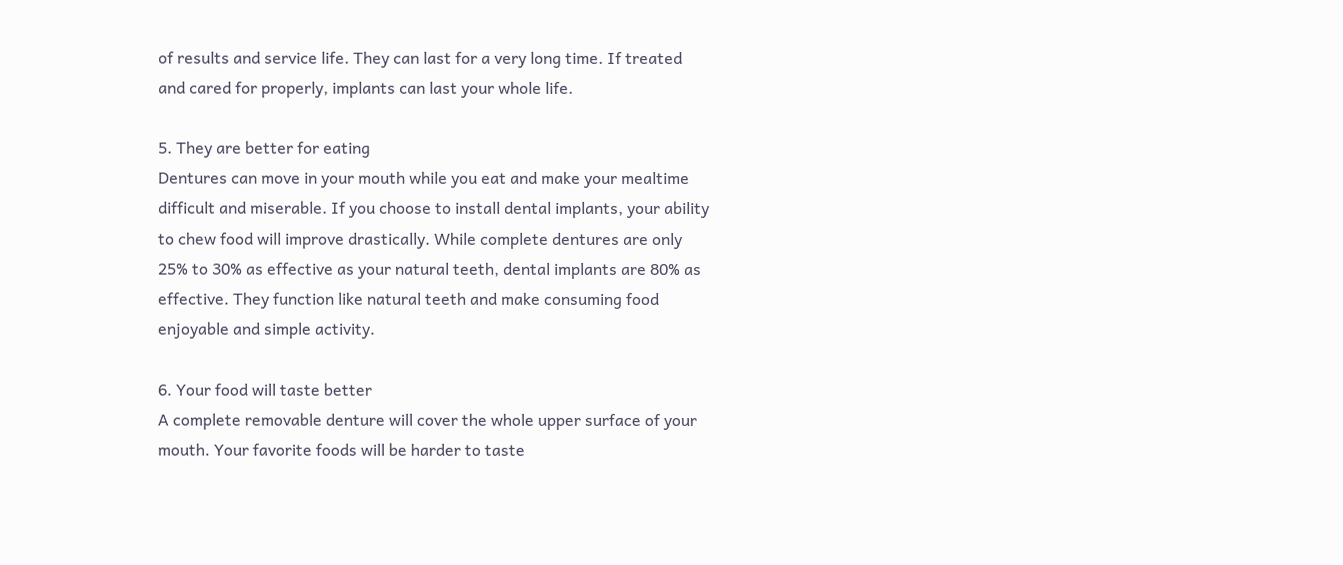of results and service life. They can last for a very long time. If treated and cared for properly, implants can last your whole life.

5. They are better for eating
Dentures can move in your mouth while you eat and make your mealtime difficult and miserable. If you choose to install dental implants, your ability to chew food will improve drastically. While complete dentures are only 25% to 30% as effective as your natural teeth, dental implants are 80% as effective. They function like natural teeth and make consuming food enjoyable and simple activity.

6. Your food will taste better
A complete removable denture will cover the whole upper surface of your mouth. Your favorite foods will be harder to taste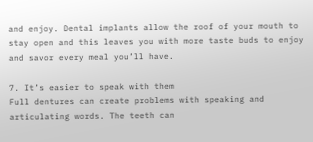and enjoy. Dental implants allow the roof of your mouth to stay open and this leaves you with more taste buds to enjoy and savor every meal you’ll have.

7. It’s easier to speak with them
Full dentures can create problems with speaking and articulating words. The teeth can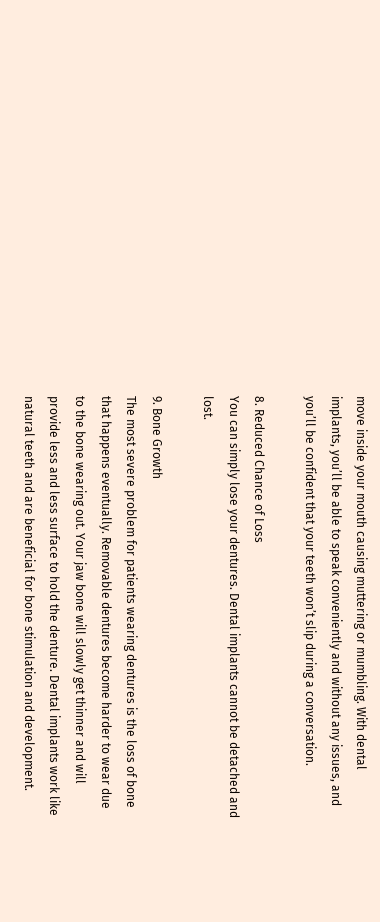move inside your mouth causing muttering or mumbling. With dental implants, you’ll be able to speak conveniently and without any issues, and you’ll be confident that your teeth won’t slip during a conversation.

8. Reduced Chance of Loss
You can simply lose your dentures. Dental implants cannot be detached and lost.

9. Bone Growth
The most severe problem for patients wearing dentures is the loss of bone that happens eventually. Removable dentures become harder to wear due to the bone wearing out. Your jaw bone will slowly get thinner and will provide less and less surface to hold the denture. Dental implants work like natural teeth and are beneficial for bone stimulation and development.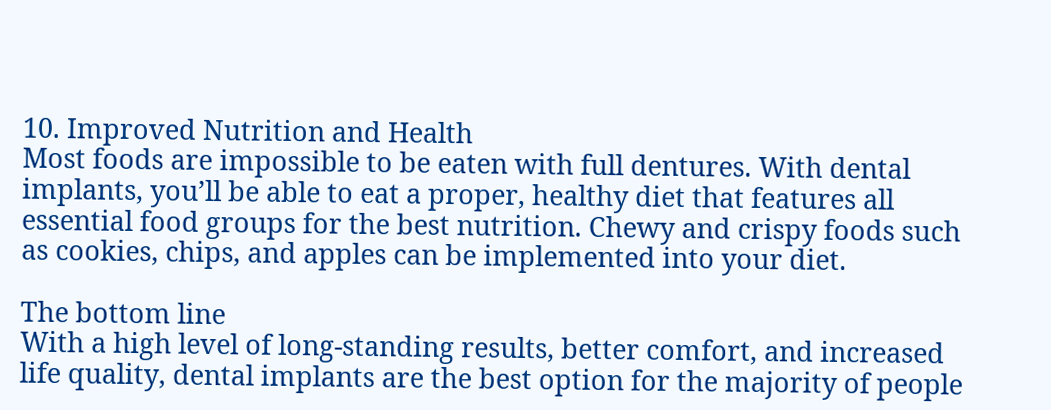10. Improved Nutrition and Health
Most foods are impossible to be eaten with full dentures. With dental implants, you’ll be able to eat a proper, healthy diet that features all essential food groups for the best nutrition. Chewy and crispy foods such as cookies, chips, and apples can be implemented into your diet.

The bottom line
With a high level of long-standing results, better comfort, and increased life quality, dental implants are the best option for the majority of people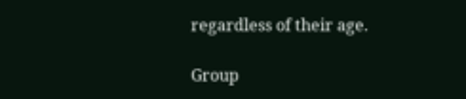regardless of their age.

Group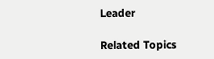Leader

Related Topics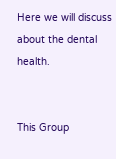Here we will discuss about the dental health.


This Group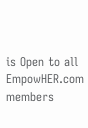is Open to all EmpowHER.com members